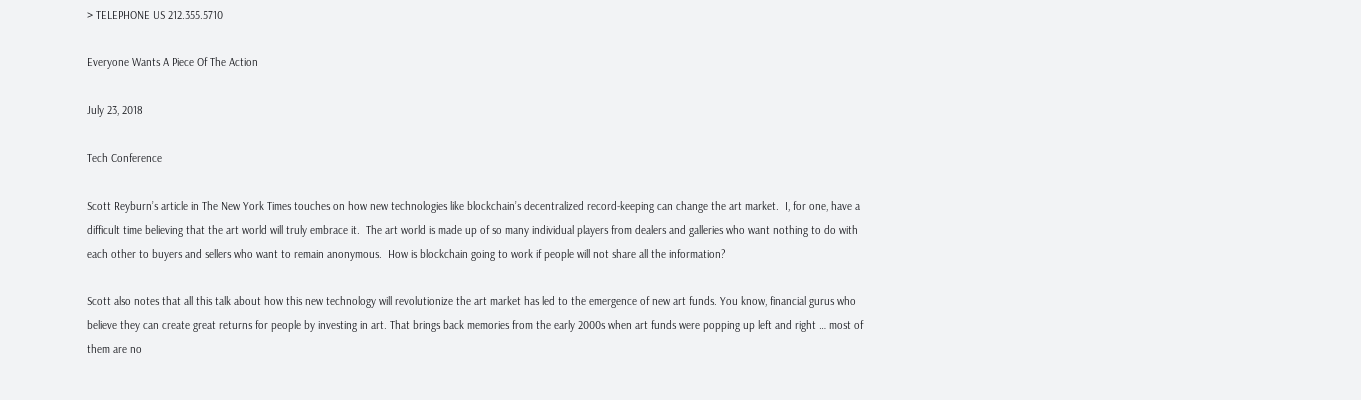> TELEPHONE US 212.355.5710

Everyone Wants A Piece Of The Action

July 23, 2018

Tech Conference

Scott Reyburn’s article in The New York Times touches on how new technologies like blockchain’s decentralized record-keeping can change the art market.  I, for one, have a difficult time believing that the art world will truly embrace it.  The art world is made up of so many individual players from dealers and galleries who want nothing to do with each other to buyers and sellers who want to remain anonymous.  How is blockchain going to work if people will not share all the information?

Scott also notes that all this talk about how this new technology will revolutionize the art market has led to the emergence of new art funds. You know, financial gurus who believe they can create great returns for people by investing in art. That brings back memories from the early 2000s when art funds were popping up left and right … most of them are no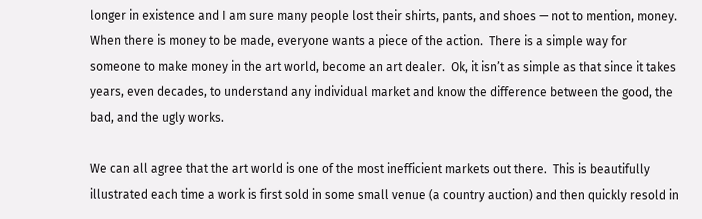longer in existence and I am sure many people lost their shirts, pants, and shoes — not to mention, money. When there is money to be made, everyone wants a piece of the action.  There is a simple way for someone to make money in the art world, become an art dealer.  Ok, it isn’t as simple as that since it takes years, even decades, to understand any individual market and know the difference between the good, the bad, and the ugly works.

We can all agree that the art world is one of the most inefficient markets out there.  This is beautifully illustrated each time a work is first sold in some small venue (a country auction) and then quickly resold in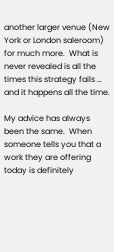another larger venue (New York or London saleroom) for much more.  What is never revealed is all the times this strategy fails … and it happens all the time.

My advice has always been the same.  When someone tells you that a work they are offering today is definitely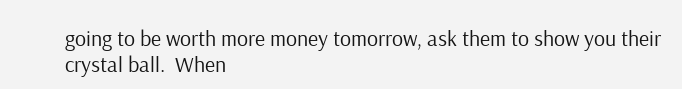going to be worth more money tomorrow, ask them to show you their crystal ball.  When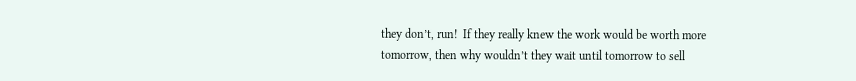they don’t, run!  If they really knew the work would be worth more tomorrow, then why wouldn’t they wait until tomorrow to sell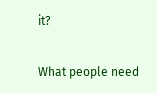it?

What people need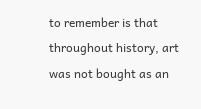to remember is that throughout history, art was not bought as an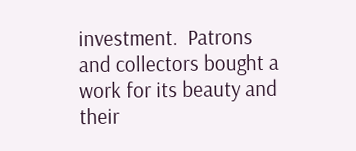investment.  Patrons and collectors bought a work for its beauty and their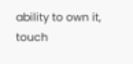ability to own it, touch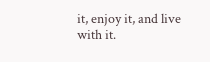it, enjoy it, and live with it.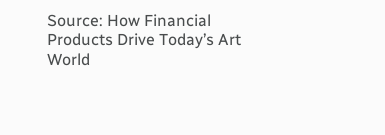Source: How Financial Products Drive Today’s Art World